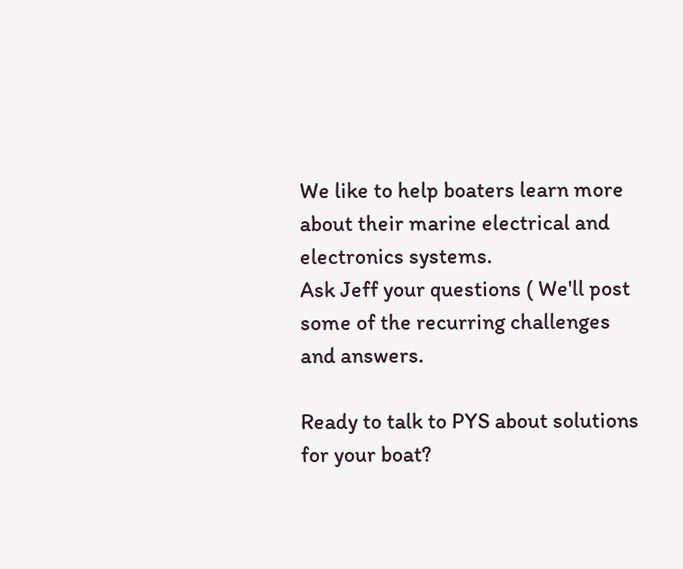We like to help boaters learn more about their marine electrical and electronics systems.
Ask Jeff your questions ( We'll post some of the recurring challenges and answers.

Ready to talk to PYS about solutions for your boat?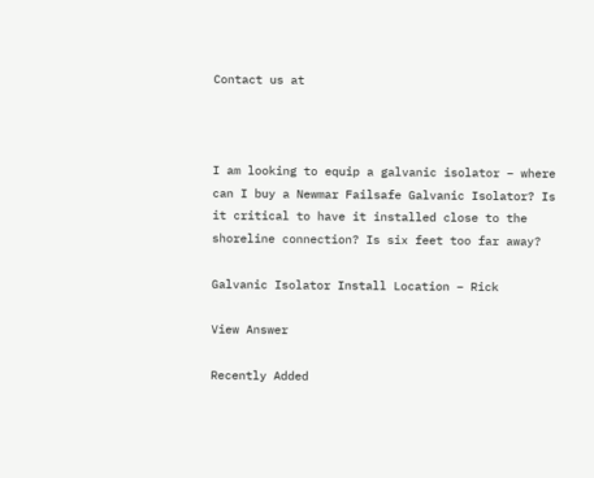Contact us at



I am looking to equip a galvanic isolator – where can I buy a Newmar Failsafe Galvanic Isolator? Is it critical to have it installed close to the shoreline connection? Is six feet too far away?

Galvanic Isolator Install Location – Rick

View Answer

Recently Added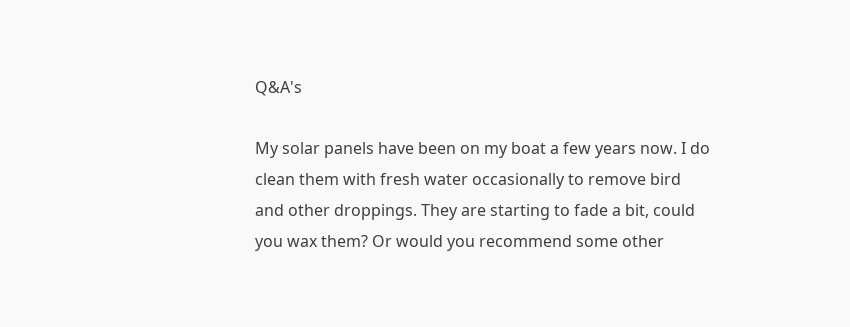Q&A's

My solar panels have been on my boat a few years now. I do clean them with fresh water occasionally to remove bird and other droppings. They are starting to fade a bit, could you wax them? Or would you recommend some other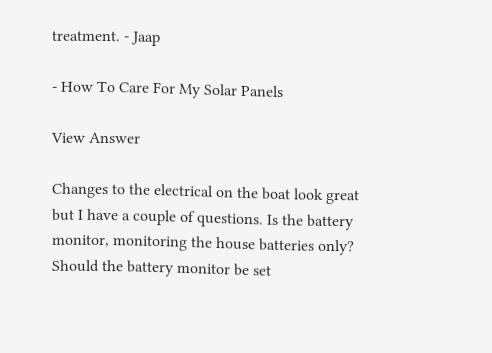treatment. - Jaap

- How To Care For My Solar Panels

View Answer

Changes to the electrical on the boat look great but I have a couple of questions. Is the battery monitor, monitoring the house batteries only? Should the battery monitor be set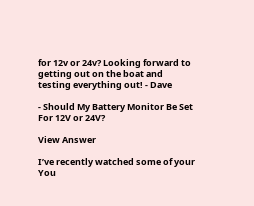for 12v or 24v? Looking forward to getting out on the boat and testing everything out! - Dave

- Should My Battery Monitor Be Set For 12V or 24V?

View Answer

I’ve recently watched some of your You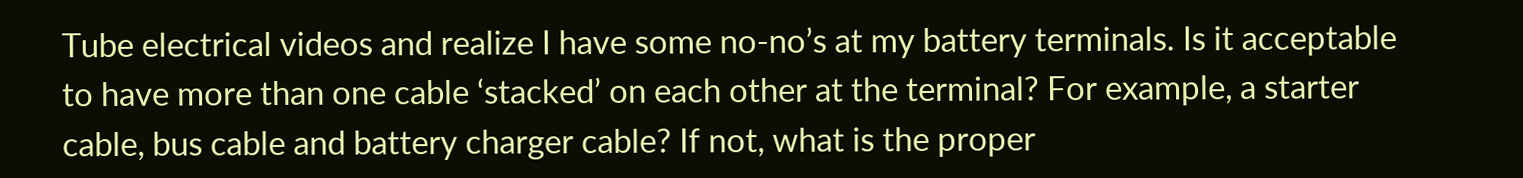Tube electrical videos and realize I have some no-no’s at my battery terminals. Is it acceptable to have more than one cable ‘stacked’ on each other at the terminal? For example, a starter cable, bus cable and battery charger cable? If not, what is the proper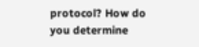protocol? How do you determine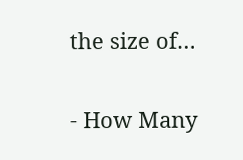the size of…

- How Many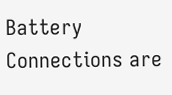Battery Connections are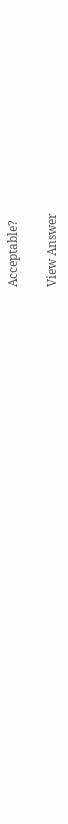Acceptable?

View Answer